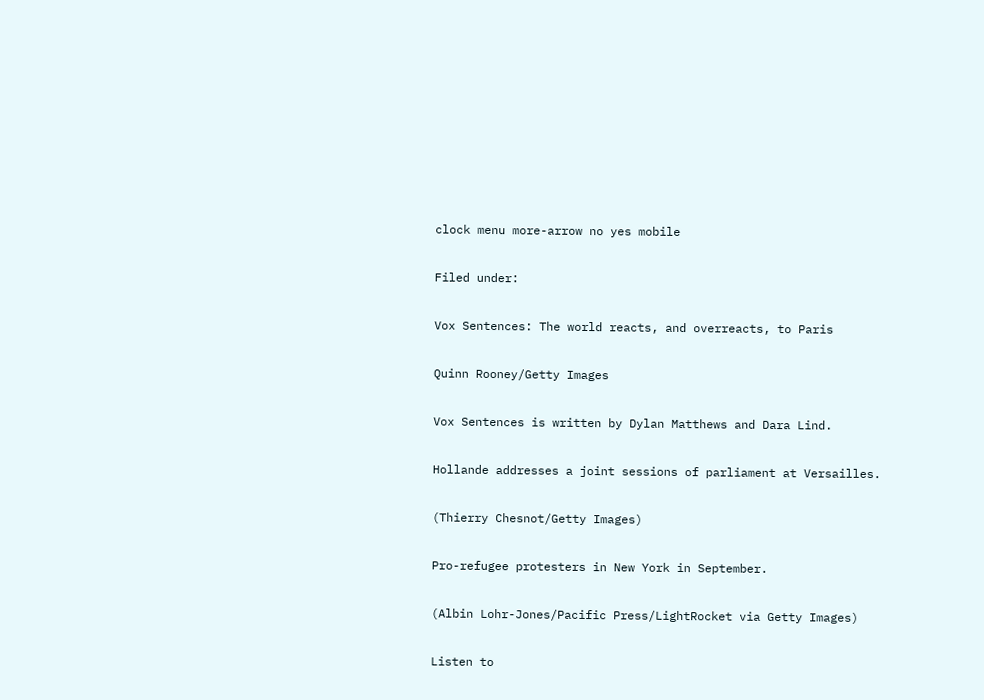clock menu more-arrow no yes mobile

Filed under:

Vox Sentences: The world reacts, and overreacts, to Paris

Quinn Rooney/Getty Images

Vox Sentences is written by Dylan Matthews and Dara Lind.

Hollande addresses a joint sessions of parliament at Versailles.

(Thierry Chesnot/Getty Images)

Pro-refugee protesters in New York in September.

(Albin Lohr-Jones/Pacific Press/LightRocket via Getty Images)

Listen to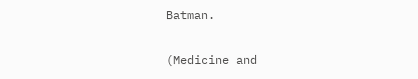Batman.

(Medicine and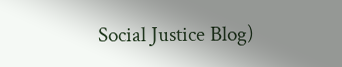Social Justice Blog)